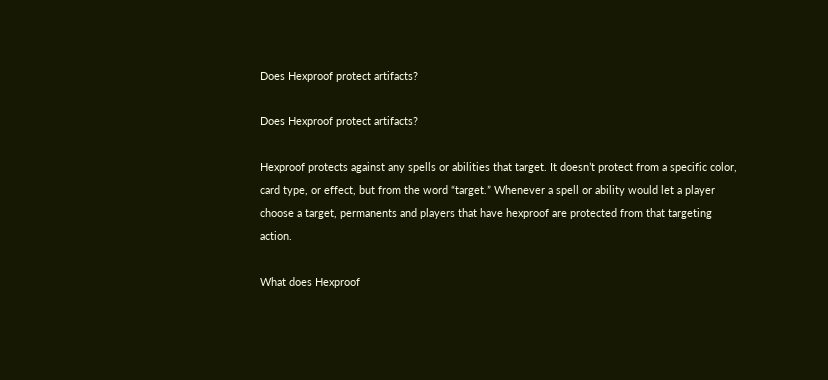Does Hexproof protect artifacts?

Does Hexproof protect artifacts?

Hexproof protects against any spells or abilities that target. It doesn’t protect from a specific color, card type, or effect, but from the word “target.” Whenever a spell or ability would let a player choose a target, permanents and players that have hexproof are protected from that targeting action.

What does Hexproof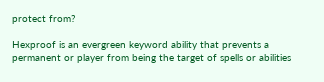protect from?

Hexproof is an evergreen keyword ability that prevents a permanent or player from being the target of spells or abilities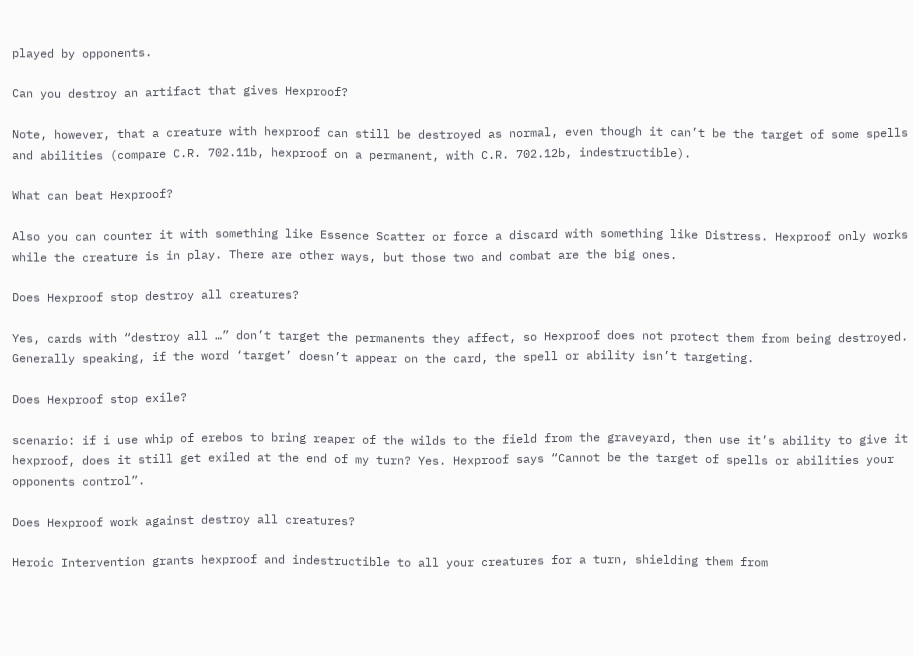played by opponents.

Can you destroy an artifact that gives Hexproof?

Note, however, that a creature with hexproof can still be destroyed as normal, even though it can’t be the target of some spells and abilities (compare C.R. 702.11b, hexproof on a permanent, with C.R. 702.12b, indestructible).

What can beat Hexproof?

Also you can counter it with something like Essence Scatter or force a discard with something like Distress. Hexproof only works while the creature is in play. There are other ways, but those two and combat are the big ones.

Does Hexproof stop destroy all creatures?

Yes, cards with “destroy all …” don’t target the permanents they affect, so Hexproof does not protect them from being destroyed. Generally speaking, if the word ‘target’ doesn’t appear on the card, the spell or ability isn’t targeting.

Does Hexproof stop exile?

scenario: if i use whip of erebos to bring reaper of the wilds to the field from the graveyard, then use it’s ability to give it hexproof, does it still get exiled at the end of my turn? Yes. Hexproof says “Cannot be the target of spells or abilities your opponents control”.

Does Hexproof work against destroy all creatures?

Heroic Intervention grants hexproof and indestructible to all your creatures for a turn, shielding them from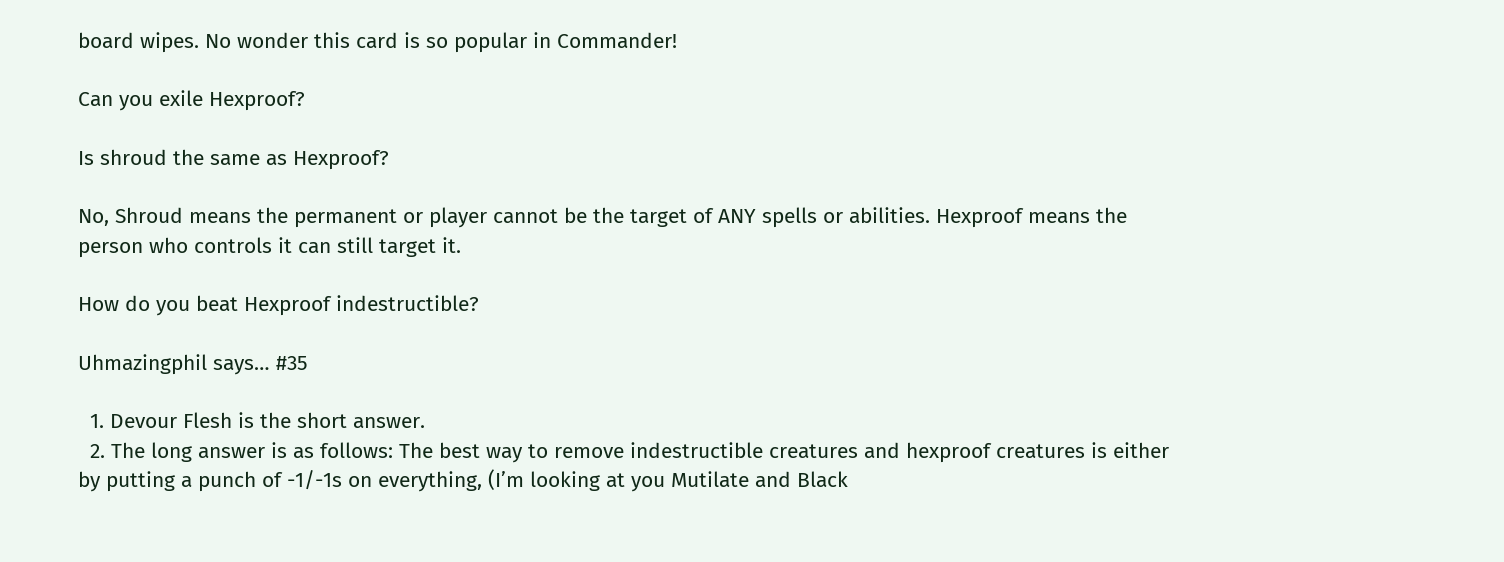board wipes. No wonder this card is so popular in Commander!

Can you exile Hexproof?

Is shroud the same as Hexproof?

No, Shroud means the permanent or player cannot be the target of ANY spells or abilities. Hexproof means the person who controls it can still target it.

How do you beat Hexproof indestructible?

Uhmazingphil says… #35

  1. Devour Flesh is the short answer.
  2. The long answer is as follows: The best way to remove indestructible creatures and hexproof creatures is either by putting a punch of -1/-1s on everything, (I’m looking at you Mutilate and Black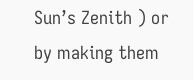Sun’s Zenith ) or by making them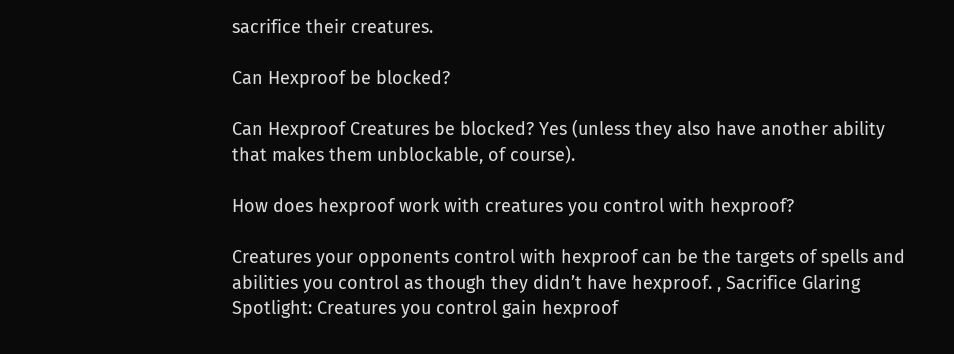sacrifice their creatures.

Can Hexproof be blocked?

Can Hexproof Creatures be blocked? Yes (unless they also have another ability that makes them unblockable, of course).

How does hexproof work with creatures you control with hexproof?

Creatures your opponents control with hexproof can be the targets of spells and abilities you control as though they didn’t have hexproof. , Sacrifice Glaring Spotlight: Creatures you control gain hexproof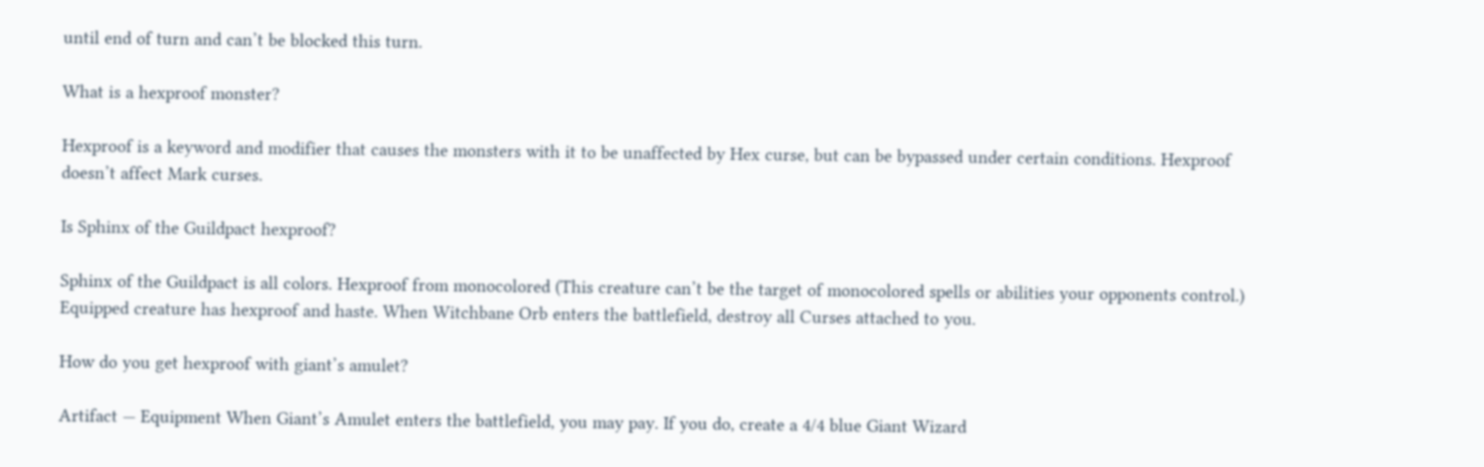until end of turn and can’t be blocked this turn.

What is a hexproof monster?

Hexproof is a keyword and modifier that causes the monsters with it to be unaffected by Hex curse, but can be bypassed under certain conditions. Hexproof doesn’t affect Mark curses.

Is Sphinx of the Guildpact hexproof?

Sphinx of the Guildpact is all colors. Hexproof from monocolored (This creature can’t be the target of monocolored spells or abilities your opponents control.) Equipped creature has hexproof and haste. When Witchbane Orb enters the battlefield, destroy all Curses attached to you.

How do you get hexproof with giant’s amulet?

Artifact — Equipment When Giant’s Amulet enters the battlefield, you may pay. If you do, create a 4/4 blue Giant Wizard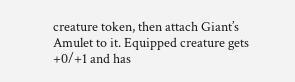creature token, then attach Giant’s Amulet to it. Equipped creature gets +0/+1 and has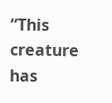“This creature has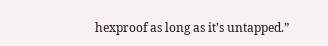hexproof as long as it’s untapped.”